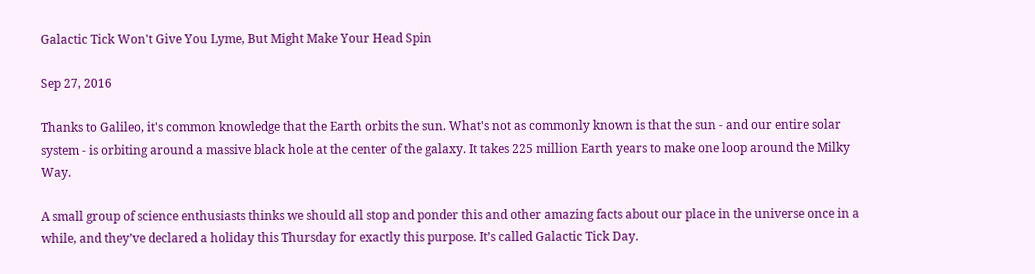Galactic Tick Won't Give You Lyme, But Might Make Your Head Spin

Sep 27, 2016

Thanks to Galileo, it's common knowledge that the Earth orbits the sun. What's not as commonly known is that the sun - and our entire solar system - is orbiting around a massive black hole at the center of the galaxy. It takes 225 million Earth years to make one loop around the Milky Way.

A small group of science enthusiasts thinks we should all stop and ponder this and other amazing facts about our place in the universe once in a while, and they’ve declared a holiday this Thursday for exactly this purpose. It’s called Galactic Tick Day.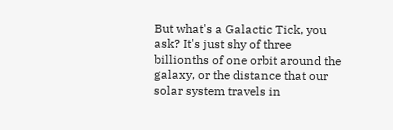But what's a Galactic Tick, you ask? It's just shy of three billionths of one orbit around the galaxy, or the distance that our solar system travels in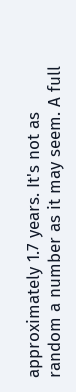approximately 1.7 years. It's not as random a number as it may seem. A full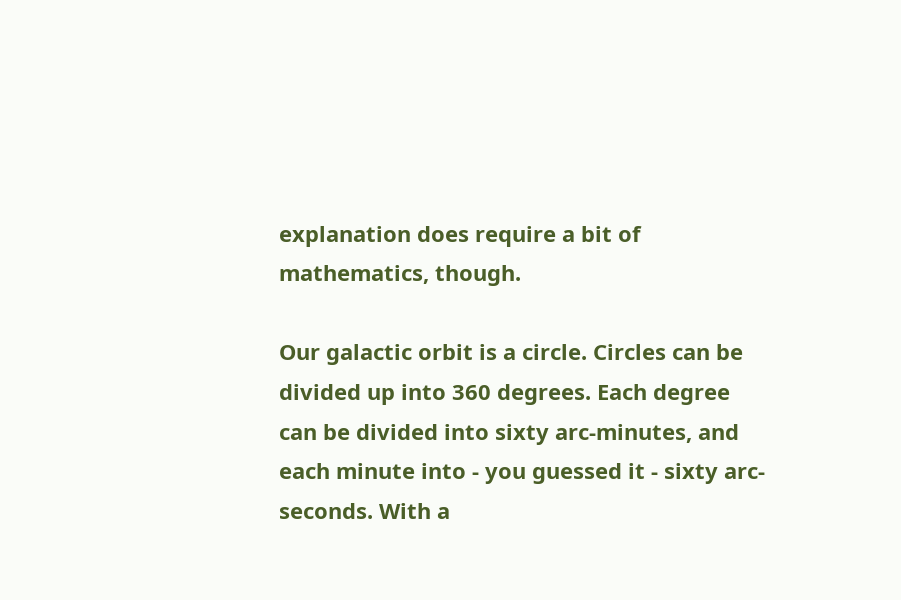explanation does require a bit of mathematics, though.

Our galactic orbit is a circle. Circles can be divided up into 360 degrees. Each degree can be divided into sixty arc-minutes, and each minute into - you guessed it - sixty arc-seconds. With a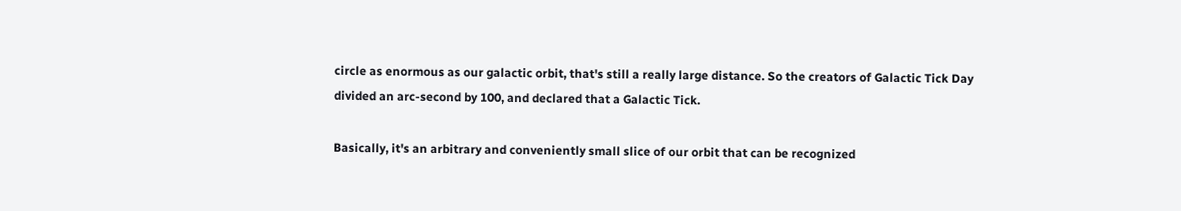circle as enormous as our galactic orbit, that's still a really large distance. So the creators of Galactic Tick Day divided an arc-second by 100, and declared that a Galactic Tick.

Basically, it's an arbitrary and conveniently small slice of our orbit that can be recognized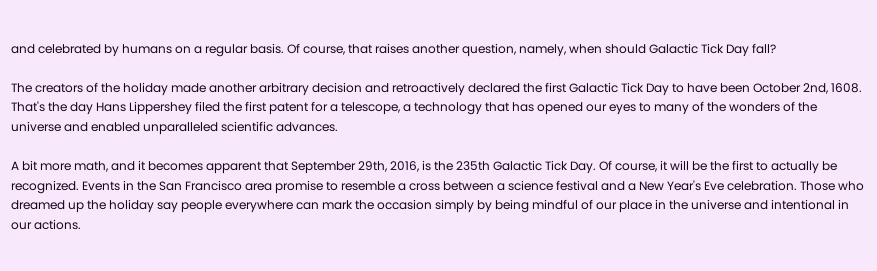and celebrated by humans on a regular basis. Of course, that raises another question, namely, when should Galactic Tick Day fall?

The creators of the holiday made another arbitrary decision and retroactively declared the first Galactic Tick Day to have been October 2nd, 1608. That's the day Hans Lippershey filed the first patent for a telescope, a technology that has opened our eyes to many of the wonders of the universe and enabled unparalleled scientific advances.

A bit more math, and it becomes apparent that September 29th, 2016, is the 235th Galactic Tick Day. Of course, it will be the first to actually be recognized. Events in the San Francisco area promise to resemble a cross between a science festival and a New Year's Eve celebration. Those who dreamed up the holiday say people everywhere can mark the occasion simply by being mindful of our place in the universe and intentional in our actions.